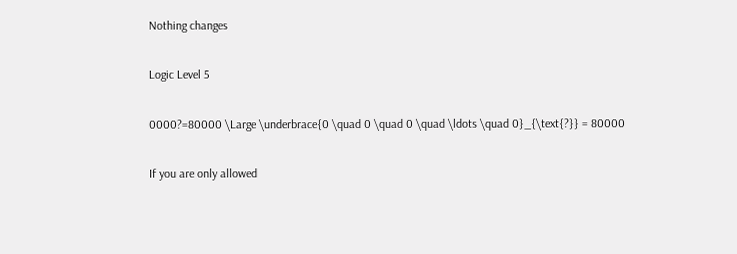Nothing changes

Logic Level 5

0000?=80000 \Large \underbrace{0 \quad 0 \quad 0 \quad \ldots \quad 0}_{\text{?}} = 80000

If you are only allowed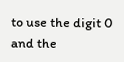to use the digit 0 and the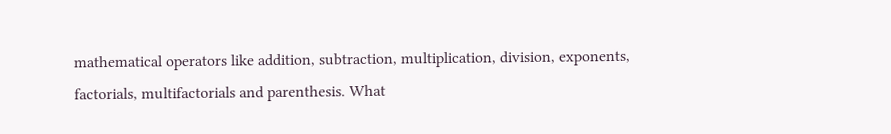mathematical operators like addition, subtraction, multiplication, division, exponents, factorials, multifactorials and parenthesis. What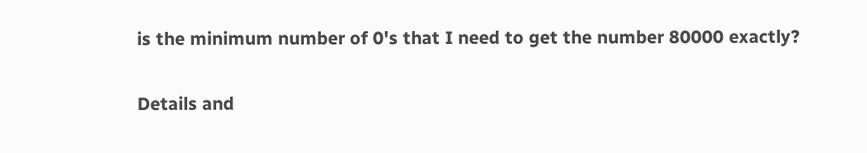is the minimum number of 0's that I need to get the number 80000 exactly?

Details and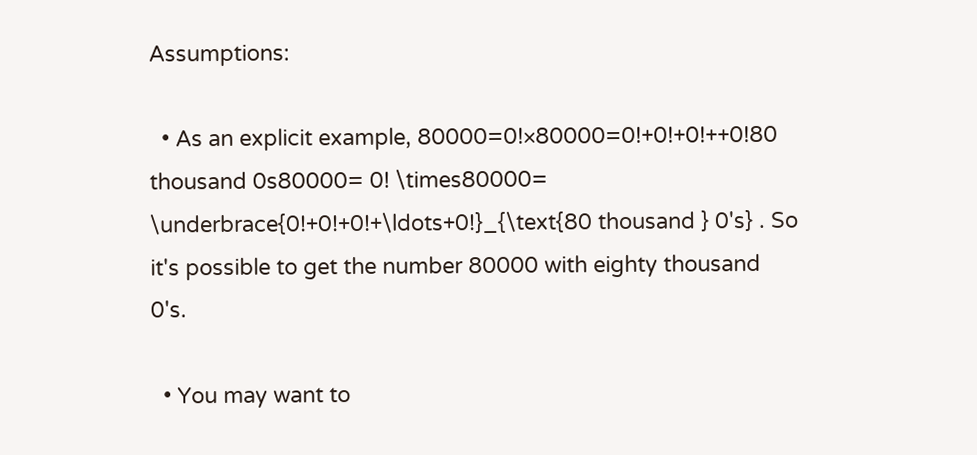Assumptions:

  • As an explicit example, 80000=0!×80000=0!+0!+0!++0!80 thousand 0s80000= 0! \times80000= \underbrace{0!+0!+0!+\ldots+0!}_{\text{80 thousand } 0's} . So it's possible to get the number 80000 with eighty thousand 0's.

  • You may want to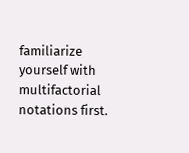familiarize yourself with multifactorial notations first.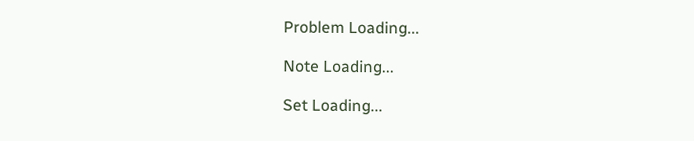Problem Loading...

Note Loading...

Set Loading...